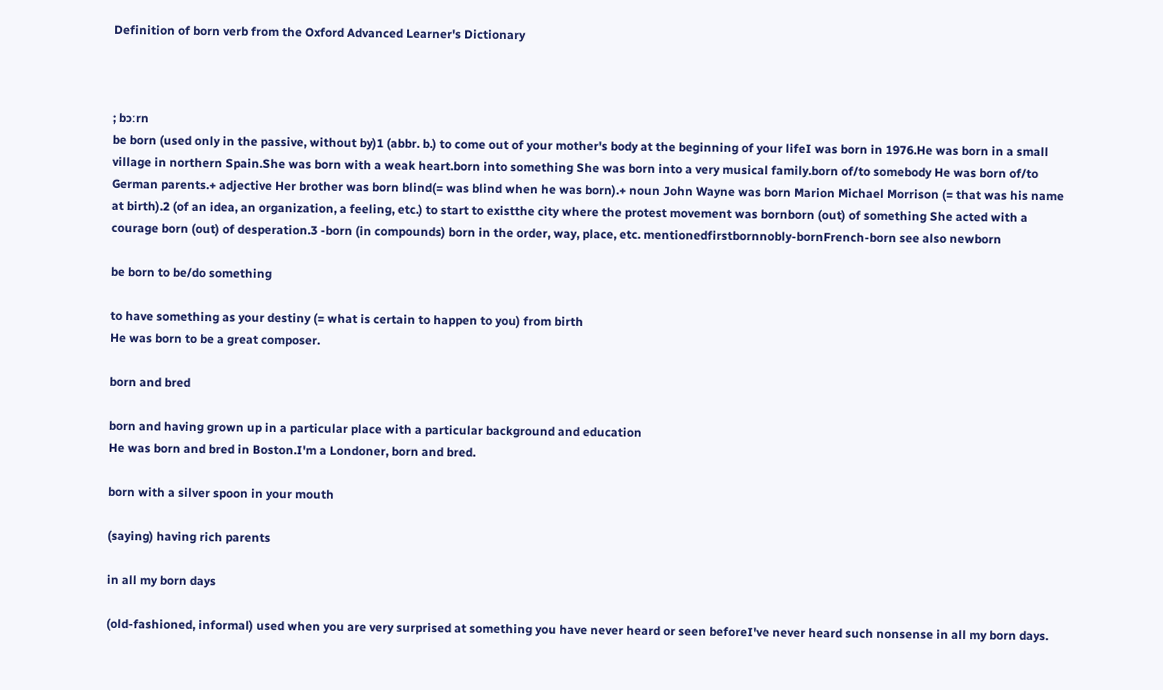Definition of born verb from the Oxford Advanced Learner's Dictionary



; bɔːrn
be born (used only in the passive, without by)1 (abbr. b.) to come out of your mother's body at the beginning of your lifeI was born in 1976.He was born in a small village in northern Spain.She was born with a weak heart.born into something She was born into a very musical family.born of/to somebody He was born of/to German parents.+ adjective Her brother was born blind(= was blind when he was born).+ noun John Wayne was born Marion Michael Morrison (= that was his name at birth).2 (of an idea, an organization, a feeling, etc.) to start to existthe city where the protest movement was bornborn (out) of something She acted with a courage born (out) of desperation.3 -born (in compounds) born in the order, way, place, etc. mentionedfirstbornnobly-bornFrench-born see also newborn

be born to be/do something

to have something as your destiny (= what is certain to happen to you) from birth
He was born to be a great composer.

born and bred

born and having grown up in a particular place with a particular background and education
He was born and bred in Boston.I'm a Londoner, born and bred.

born with a silver spoon in your mouth

(saying) having rich parents

in all my born days

(old-fashioned, informal) used when you are very surprised at something you have never heard or seen beforeI've never heard such nonsense in all my born days.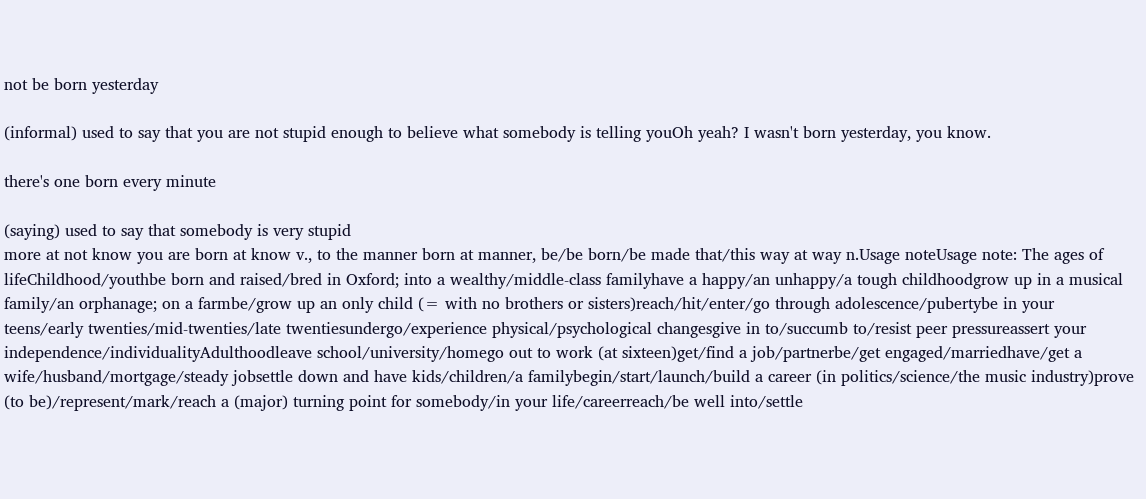not be born yesterday

(informal) used to say that you are not stupid enough to believe what somebody is telling youOh yeah? I wasn't born yesterday, you know.

there's one born every minute

(saying) used to say that somebody is very stupid
more at not know you are born at know v., to the manner born at manner, be/be born/be made that/this way at way n.Usage noteUsage note: The ages of lifeChildhood/youthbe born and raised/bred in Oxford; into a wealthy/middle-class familyhave a happy/an unhappy/a tough childhoodgrow up in a musical family/an orphanage; on a farmbe/grow up an only child (= with no brothers or sisters)reach/hit/enter/go through adolescence/pubertybe in your teens/early twenties/mid-twenties/late twentiesundergo/experience physical/psychological changesgive in to/succumb to/resist peer pressureassert your independence/individualityAdulthoodleave school/university/homego out to work (at sixteen)get/find a job/partnerbe/get engaged/marriedhave/get a wife/husband/mortgage/steady jobsettle down and have kids/children/a familybegin/start/launch/build a career (in politics/science/the music industry)prove (to be)/represent/mark/reach a (major) turning point for somebody/in your life/careerreach/be well into/settle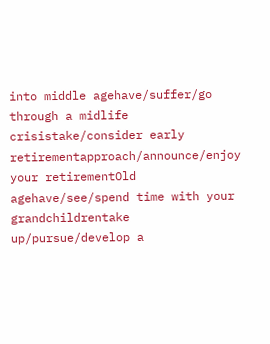into middle agehave/suffer/go through a midlife crisistake/consider early retirementapproach/announce/enjoy your retirementOld agehave/see/spend time with your grandchildrentake up/pursue/develop a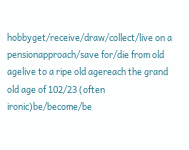hobbyget/receive/draw/collect/live on a pensionapproach/save for/die from old agelive to a ripe old agereach the grand old age of 102/23 (often ironic)be/become/be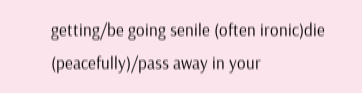getting/be going senile (often ironic)die (peacefully)/pass away in your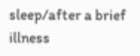sleep/after a brief illness